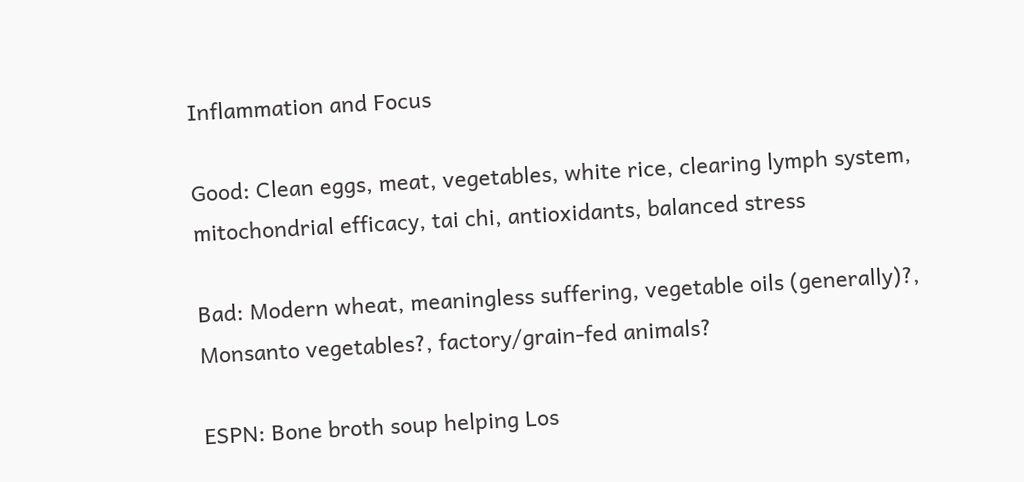Inflammation and Focus

Good: Clean eggs, meat, vegetables, white rice, clearing lymph system, mitochondrial efficacy, tai chi, antioxidants, balanced stress

Bad: Modern wheat, meaningless suffering, vegetable oils (generally)?, Monsanto vegetables?, factory/grain-fed animals?

ESPN: Bone broth soup helping Los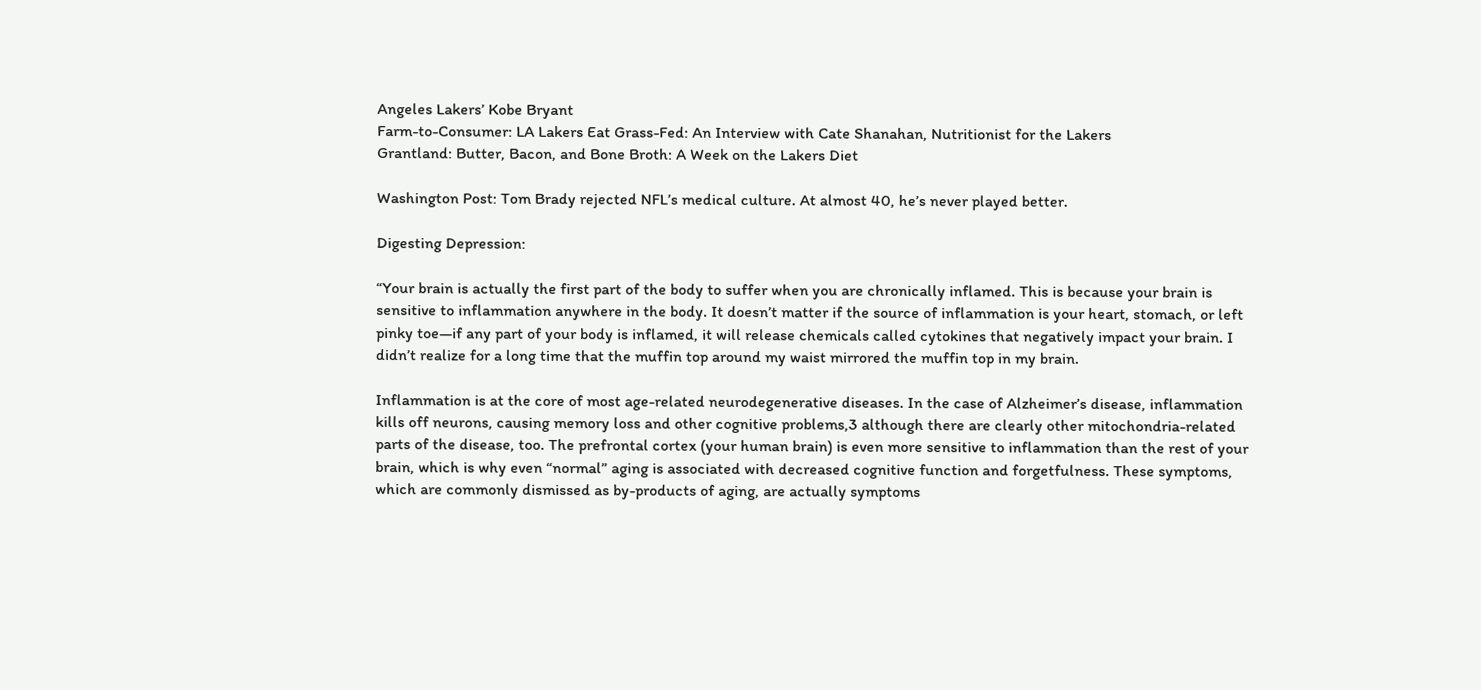Angeles Lakers’ Kobe Bryant
Farm-to-Consumer: LA Lakers Eat Grass-Fed: An Interview with Cate Shanahan, Nutritionist for the Lakers
Grantland: Butter, Bacon, and Bone Broth: A Week on the Lakers Diet

Washington Post: Tom Brady rejected NFL’s medical culture. At almost 40, he’s never played better.

Digesting Depression:

“Your brain is actually the first part of the body to suffer when you are chronically inflamed. This is because your brain is sensitive to inflammation anywhere in the body. It doesn’t matter if the source of inflammation is your heart, stomach, or left pinky toe—if any part of your body is inflamed, it will release chemicals called cytokines that negatively impact your brain. I didn’t realize for a long time that the muffin top around my waist mirrored the muffin top in my brain.

Inflammation is at the core of most age-related neurodegenerative diseases. In the case of Alzheimer’s disease, inflammation kills off neurons, causing memory loss and other cognitive problems,3 although there are clearly other mitochondria-related parts of the disease, too. The prefrontal cortex (your human brain) is even more sensitive to inflammation than the rest of your brain, which is why even “normal” aging is associated with decreased cognitive function and forgetfulness. These symptoms, which are commonly dismissed as by-products of aging, are actually symptoms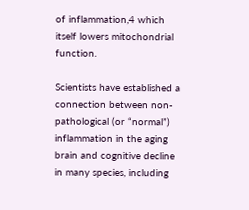of inflammation,4 which itself lowers mitochondrial function.

Scientists have established a connection between non-pathological (or “normal”) inflammation in the aging brain and cognitive decline in many species, including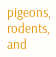pigeons, rodents, and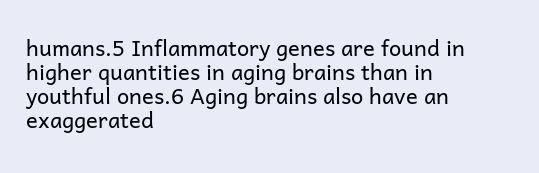humans.5 Inflammatory genes are found in higher quantities in aging brains than in youthful ones.6 Aging brains also have an exaggerated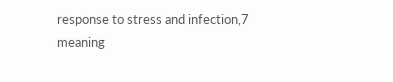response to stress and infection,7 meaning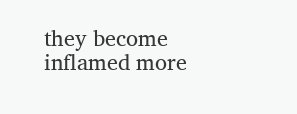they become inflamed more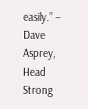easily.” – Dave Asprey, Head Strong